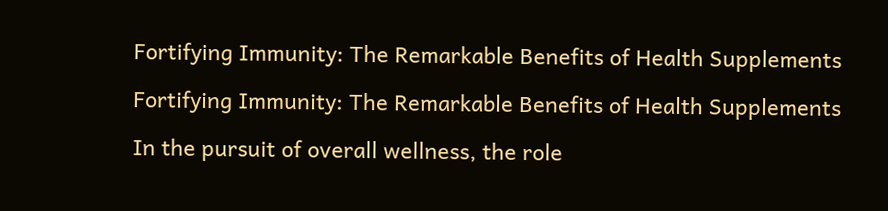Fortifying Immunity: The Remarkable Benefits of Health Supplements

Fortifying Immunity: The Remarkable Benefits of Health Supplements

In the pursuit of overall wellness, the role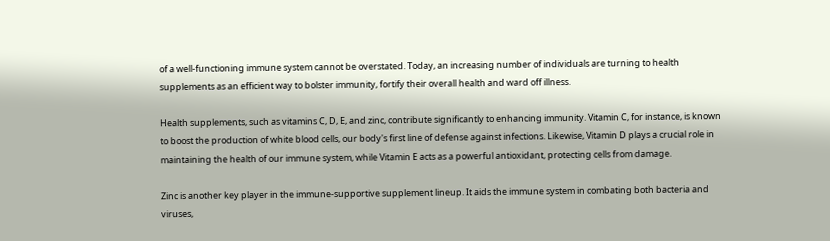of a well-functioning immune system cannot be overstated. Today, an increasing number of individuals are turning to health supplements as an efficient way to bolster immunity, fortify their overall health and ward off illness.

Health supplements, such as vitamins C, D, E, and zinc, contribute significantly to enhancing immunity. Vitamin C, for instance, is known to boost the production of white blood cells, our body's first line of defense against infections. Likewise, Vitamin D plays a crucial role in maintaining the health of our immune system, while Vitamin E acts as a powerful antioxidant, protecting cells from damage.

Zinc is another key player in the immune-supportive supplement lineup. It aids the immune system in combating both bacteria and viruses,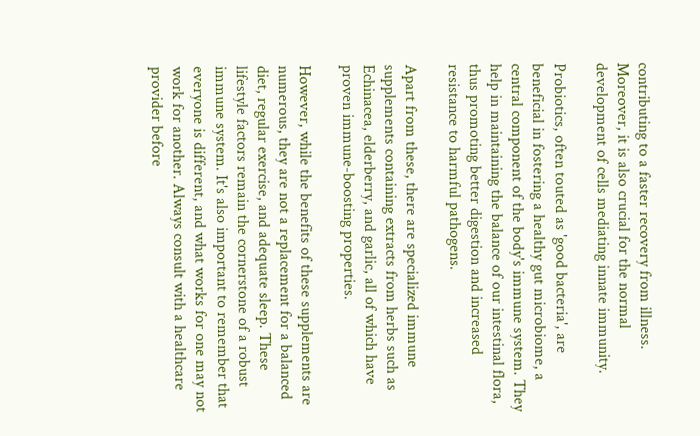contributing to a faster recovery from illness. Moreover, it is also crucial for the normal development of cells mediating innate immunity.

Probiotics, often touted as 'good bacteria', are beneficial in fostering a healthy gut microbiome, a central component of the body's immune system. They help in maintaining the balance of our intestinal flora, thus promoting better digestion and increased resistance to harmful pathogens.

Apart from these, there are specialized immune supplements containing extracts from herbs such as Echinacea, elderberry, and garlic, all of which have proven immune-boosting properties.

However, while the benefits of these supplements are numerous, they are not a replacement for a balanced diet, regular exercise, and adequate sleep. These lifestyle factors remain the cornerstone of a robust immune system. It's also important to remember that everyone is different, and what works for one may not work for another. Always consult with a healthcare provider before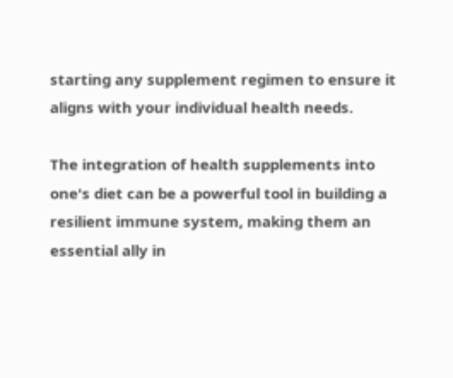starting any supplement regimen to ensure it aligns with your individual health needs.

The integration of health supplements into one's diet can be a powerful tool in building a resilient immune system, making them an essential ally in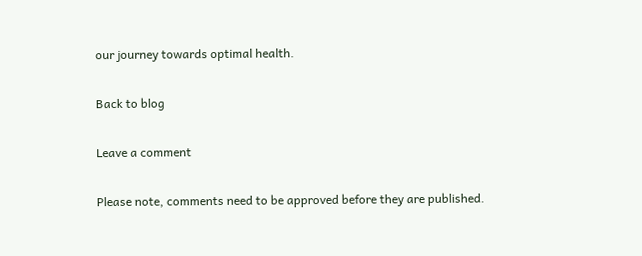our journey towards optimal health.

Back to blog

Leave a comment

Please note, comments need to be approved before they are published.